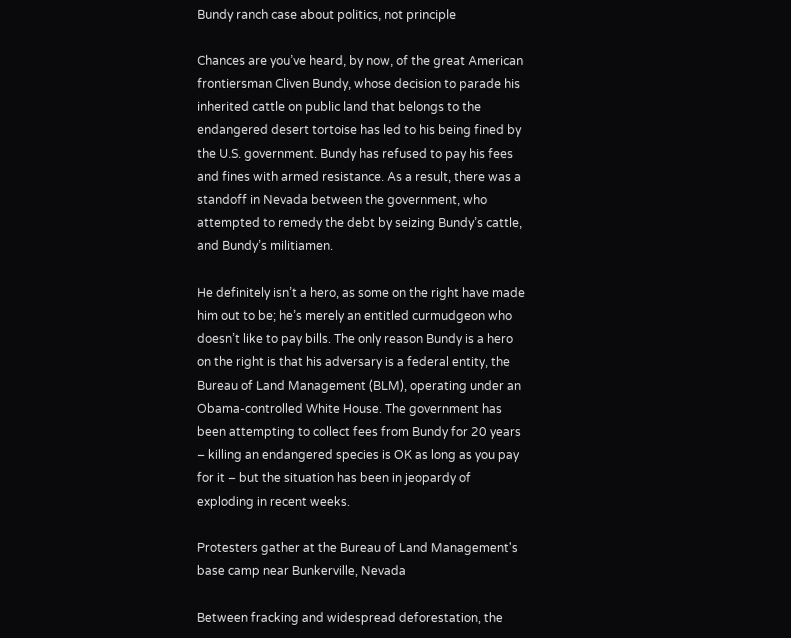Bundy ranch case about politics, not principle

Chances are you’ve heard, by now, of the great American frontiersman Cliven Bundy, whose decision to parade his inherited cattle on public land that belongs to the endangered desert tortoise has led to his being fined by the U.S. government. Bundy has refused to pay his fees and fines with armed resistance. As a result, there was a standoff in Nevada between the government, who attempted to remedy the debt by seizing Bundy’s cattle, and Bundy’s militiamen.

He definitely isn’t a hero, as some on the right have made him out to be; he’s merely an entitled curmudgeon who doesn’t like to pay bills. The only reason Bundy is a hero on the right is that his adversary is a federal entity, the Bureau of Land Management (BLM), operating under an Obama-controlled White House. The government has been attempting to collect fees from Bundy for 20 years – killing an endangered species is OK as long as you pay for it – but the situation has been in jeopardy of exploding in recent weeks.

Protesters gather at the Bureau of Land Management's base camp near Bunkerville, Nevada

Between fracking and widespread deforestation, the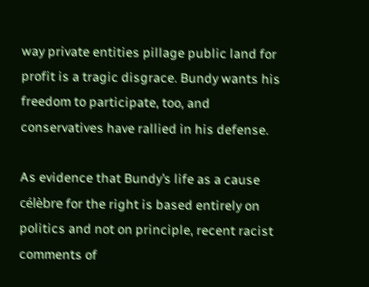way private entities pillage public land for profit is a tragic disgrace. Bundy wants his freedom to participate, too, and conservatives have rallied in his defense.

As evidence that Bundy’s life as a cause célèbre for the right is based entirely on politics and not on principle, recent racist comments of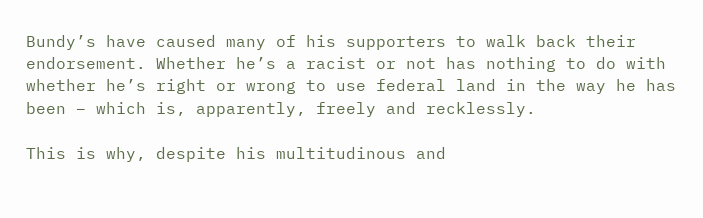Bundy’s have caused many of his supporters to walk back their endorsement. Whether he’s a racist or not has nothing to do with whether he’s right or wrong to use federal land in the way he has been – which is, apparently, freely and recklessly.

This is why, despite his multitudinous and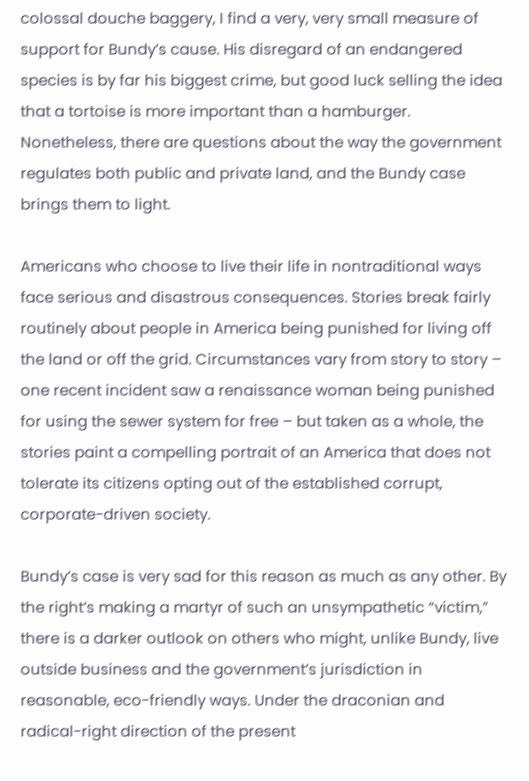colossal douche baggery, I find a very, very small measure of support for Bundy’s cause. His disregard of an endangered species is by far his biggest crime, but good luck selling the idea that a tortoise is more important than a hamburger. Nonetheless, there are questions about the way the government regulates both public and private land, and the Bundy case brings them to light.

Americans who choose to live their life in nontraditional ways face serious and disastrous consequences. Stories break fairly routinely about people in America being punished for living off the land or off the grid. Circumstances vary from story to story – one recent incident saw a renaissance woman being punished for using the sewer system for free – but taken as a whole, the stories paint a compelling portrait of an America that does not tolerate its citizens opting out of the established corrupt, corporate-driven society.

Bundy’s case is very sad for this reason as much as any other. By the right’s making a martyr of such an unsympathetic “victim,” there is a darker outlook on others who might, unlike Bundy, live outside business and the government’s jurisdiction in reasonable, eco-friendly ways. Under the draconian and radical-right direction of the present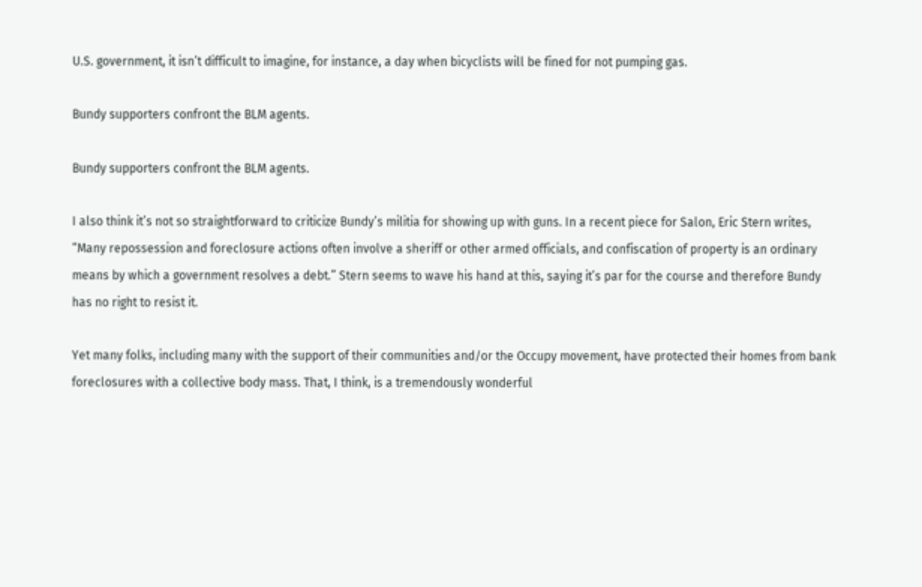U.S. government, it isn’t difficult to imagine, for instance, a day when bicyclists will be fined for not pumping gas.

Bundy supporters confront the BLM agents.

Bundy supporters confront the BLM agents.

I also think it’s not so straightforward to criticize Bundy’s militia for showing up with guns. In a recent piece for Salon, Eric Stern writes, “Many repossession and foreclosure actions often involve a sheriff or other armed officials, and confiscation of property is an ordinary means by which a government resolves a debt.” Stern seems to wave his hand at this, saying it’s par for the course and therefore Bundy has no right to resist it.

Yet many folks, including many with the support of their communities and/or the Occupy movement, have protected their homes from bank foreclosures with a collective body mass. That, I think, is a tremendously wonderful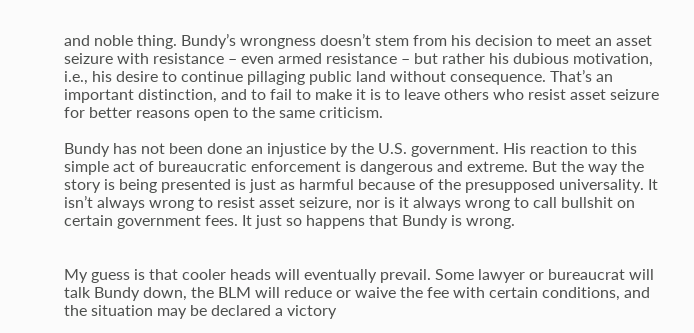and noble thing. Bundy’s wrongness doesn’t stem from his decision to meet an asset seizure with resistance – even armed resistance – but rather his dubious motivation, i.e., his desire to continue pillaging public land without consequence. That’s an important distinction, and to fail to make it is to leave others who resist asset seizure for better reasons open to the same criticism.

Bundy has not been done an injustice by the U.S. government. His reaction to this simple act of bureaucratic enforcement is dangerous and extreme. But the way the story is being presented is just as harmful because of the presupposed universality. It isn’t always wrong to resist asset seizure, nor is it always wrong to call bullshit on certain government fees. It just so happens that Bundy is wrong.


My guess is that cooler heads will eventually prevail. Some lawyer or bureaucrat will talk Bundy down, the BLM will reduce or waive the fee with certain conditions, and the situation may be declared a victory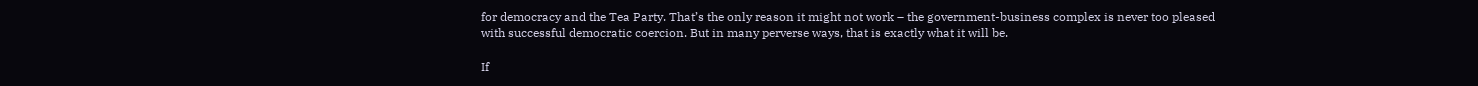for democracy and the Tea Party. That’s the only reason it might not work – the government-business complex is never too pleased with successful democratic coercion. But in many perverse ways, that is exactly what it will be.

If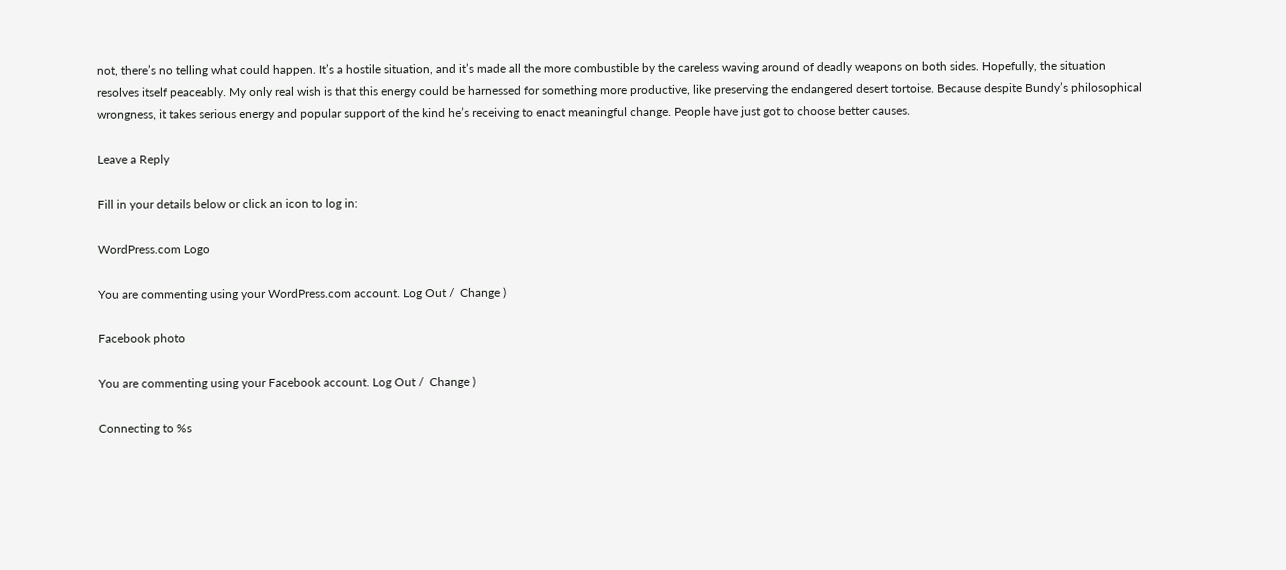not, there’s no telling what could happen. It’s a hostile situation, and it’s made all the more combustible by the careless waving around of deadly weapons on both sides. Hopefully, the situation resolves itself peaceably. My only real wish is that this energy could be harnessed for something more productive, like preserving the endangered desert tortoise. Because despite Bundy’s philosophical wrongness, it takes serious energy and popular support of the kind he’s receiving to enact meaningful change. People have just got to choose better causes.

Leave a Reply

Fill in your details below or click an icon to log in:

WordPress.com Logo

You are commenting using your WordPress.com account. Log Out /  Change )

Facebook photo

You are commenting using your Facebook account. Log Out /  Change )

Connecting to %s